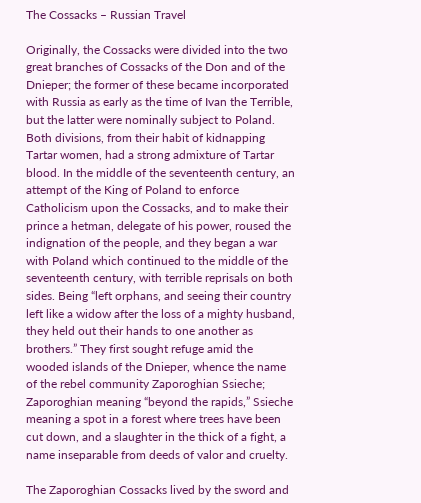The Cossacks – Russian Travel

Originally, the Cossacks were divided into the two great branches of Cossacks of the Don and of the Dnieper; the former of these became incorporated with Russia as early as the time of Ivan the Terrible, but the latter were nominally subject to Poland. Both divisions, from their habit of kidnapping Tartar women, had a strong admixture of Tartar blood. In the middle of the seventeenth century, an attempt of the King of Poland to enforce Catholicism upon the Cossacks, and to make their prince a hetman, delegate of his power, roused the indignation of the people, and they began a war with Poland which continued to the middle of the seventeenth century, with terrible reprisals on both sides. Being “left orphans, and seeing their country left like a widow after the loss of a mighty husband, they held out their hands to one another as brothers.” They first sought refuge amid the wooded islands of the Dnieper, whence the name of the rebel community Zaporoghian Ssieche; Zaporoghian meaning “beyond the rapids,” Ssieche meaning a spot in a forest where trees have been cut down, and a slaughter in the thick of a fight, a name inseparable from deeds of valor and cruelty.

The Zaporoghian Cossacks lived by the sword and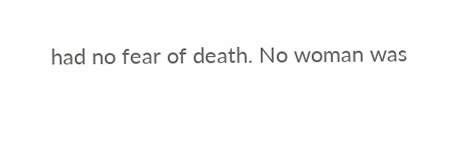had no fear of death. No woman was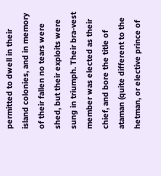permitted to dwell in their island colonies, and in memory of their fallen no tears were shed, but their exploits were sung in triumph. Their bra-vest member was elected as their chief, and bore the title of ataman (quite different to the hetman, or elective prince of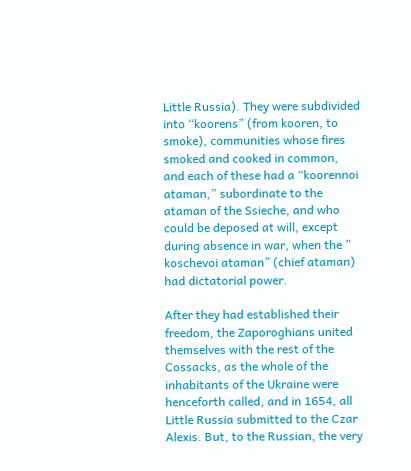Little Russia). They were subdivided into “koorens” (from kooren, to smoke), communities whose fires smoked and cooked in common, and each of these had a “koorennoi ataman,” subordinate to the ataman of the Ssieche, and who could be deposed at will, except during absence in war, when the ” koschevoi ataman” (chief ataman) had dictatorial power.

After they had established their freedom, the Zaporoghians united themselves with the rest of the Cossacks, as the whole of the inhabitants of the Ukraine were henceforth called, and in 1654, all Little Russia submitted to the Czar Alexis. But, to the Russian, the very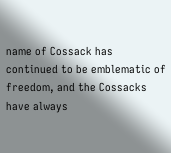name of Cossack has continued to be emblematic of freedom, and the Cossacks have always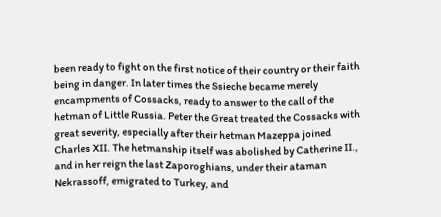been ready to fight on the first notice of their country or their faith being in danger. In later times the Ssieche became merely encampments of Cossacks, ready to answer to the call of the hetman of Little Russia. Peter the Great treated the Cossacks with great severity, especially after their hetman Mazeppa joined Charles XII. The hetmanship itself was abolished by Catherine II., and in her reign the last Zaporoghians, under their ataman Nekrassoff, emigrated to Turkey, and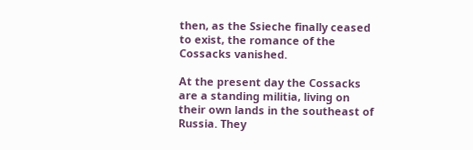then, as the Ssieche finally ceased to exist, the romance of the Cossacks vanished.

At the present day the Cossacks are a standing militia, living on their own lands in the southeast of Russia. They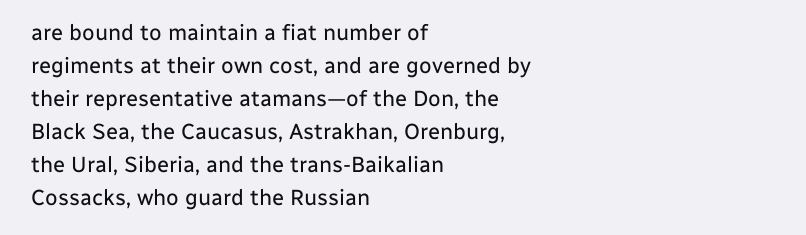are bound to maintain a fiat number of regiments at their own cost, and are governed by their representative atamans—of the Don, the Black Sea, the Caucasus, Astrakhan, Orenburg, the Ural, Siberia, and the trans-Baikalian Cossacks, who guard the Russian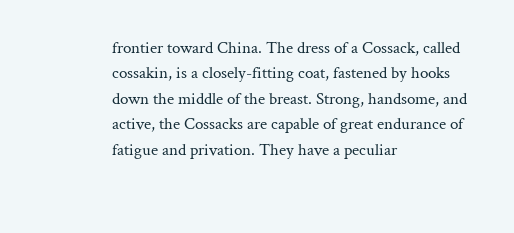frontier toward China. The dress of a Cossack, called cossakin, is a closely-fitting coat, fastened by hooks down the middle of the breast. Strong, handsome, and active, the Cossacks are capable of great endurance of fatigue and privation. They have a peculiar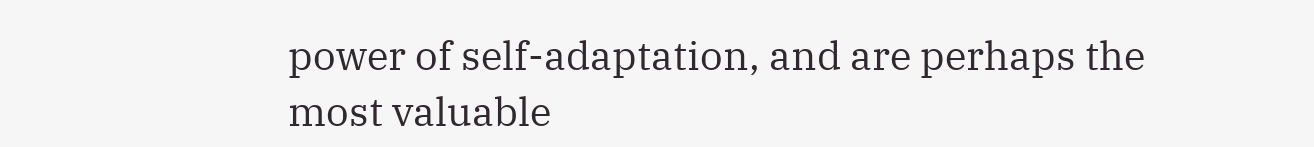power of self-adaptation, and are perhaps the most valuable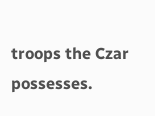troops the Czar possesses.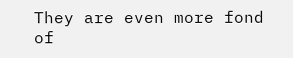They are even more fond of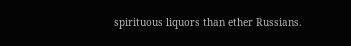spirituous liquors than ether Russians.